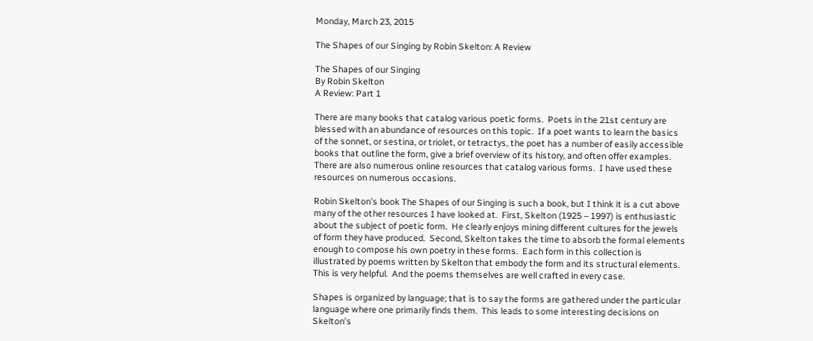Monday, March 23, 2015

The Shapes of our Singing by Robin Skelton: A Review

The Shapes of our Singing
By Robin Skelton
A Review: Part 1

There are many books that catalog various poetic forms.  Poets in the 21st century are blessed with an abundance of resources on this topic.  If a poet wants to learn the basics of the sonnet, or sestina, or triolet, or tetractys, the poet has a number of easily accessible books that outline the form, give a brief overview of its history, and often offer examples.  There are also numerous online resources that catalog various forms.  I have used these resources on numerous occasions.

Robin Skelton’s book The Shapes of our Singing is such a book, but I think it is a cut above many of the other resources I have looked at.  First, Skelton (1925 – 1997) is enthusiastic about the subject of poetic form.  He clearly enjoys mining different cultures for the jewels of form they have produced.  Second, Skelton takes the time to absorb the formal elements enough to compose his own poetry in these forms.  Each form in this collection is illustrated by poems written by Skelton that embody the form and its structural elements.  This is very helpful.  And the poems themselves are well crafted in every case.

Shapes is organized by language; that is to say the forms are gathered under the particular language where one primarily finds them.  This leads to some interesting decisions on Skelton’s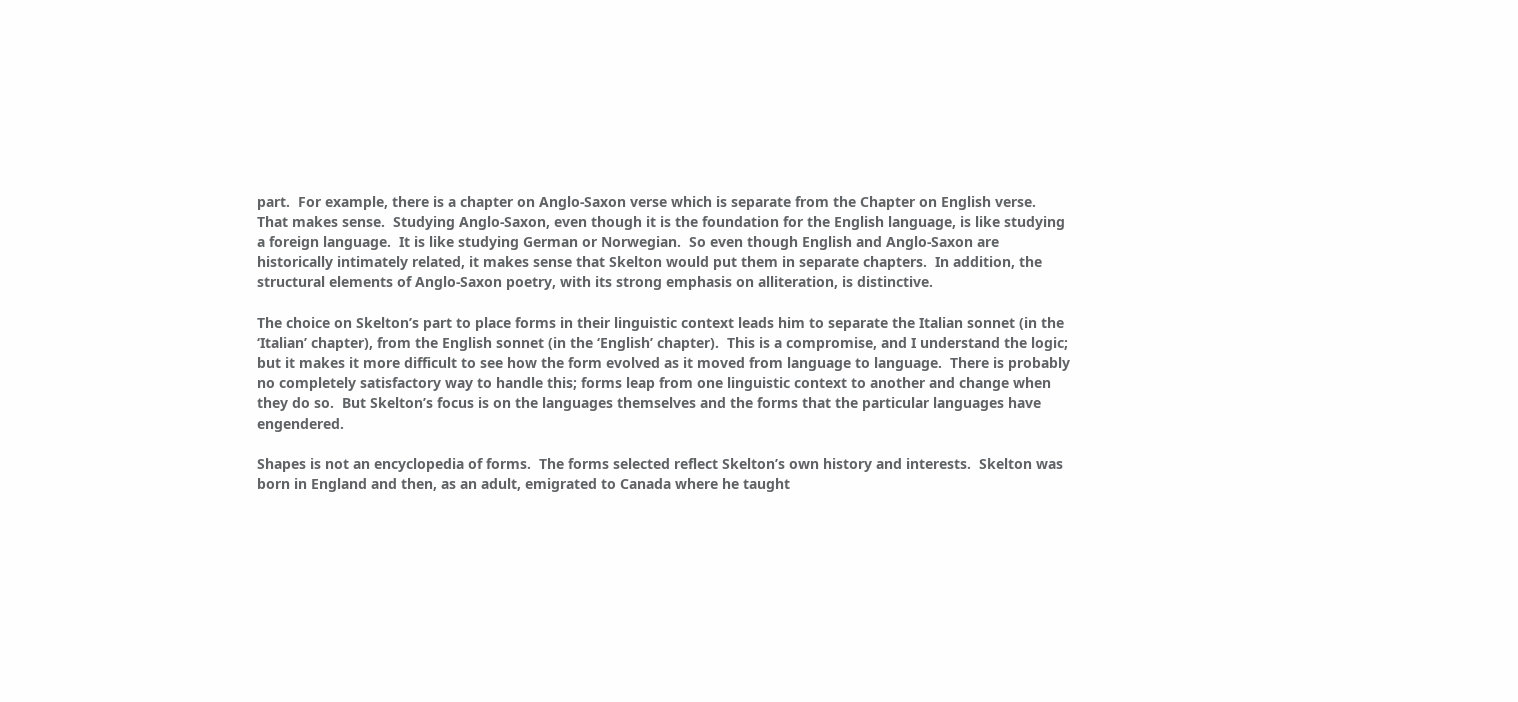part.  For example, there is a chapter on Anglo-Saxon verse which is separate from the Chapter on English verse.  That makes sense.  Studying Anglo-Saxon, even though it is the foundation for the English language, is like studying a foreign language.  It is like studying German or Norwegian.  So even though English and Anglo-Saxon are historically intimately related, it makes sense that Skelton would put them in separate chapters.  In addition, the structural elements of Anglo-Saxon poetry, with its strong emphasis on alliteration, is distinctive.

The choice on Skelton’s part to place forms in their linguistic context leads him to separate the Italian sonnet (in the ‘Italian’ chapter), from the English sonnet (in the ‘English’ chapter).  This is a compromise, and I understand the logic; but it makes it more difficult to see how the form evolved as it moved from language to language.  There is probably no completely satisfactory way to handle this; forms leap from one linguistic context to another and change when they do so.  But Skelton’s focus is on the languages themselves and the forms that the particular languages have engendered.

Shapes is not an encyclopedia of forms.  The forms selected reflect Skelton’s own history and interests.  Skelton was born in England and then, as an adult, emigrated to Canada where he taught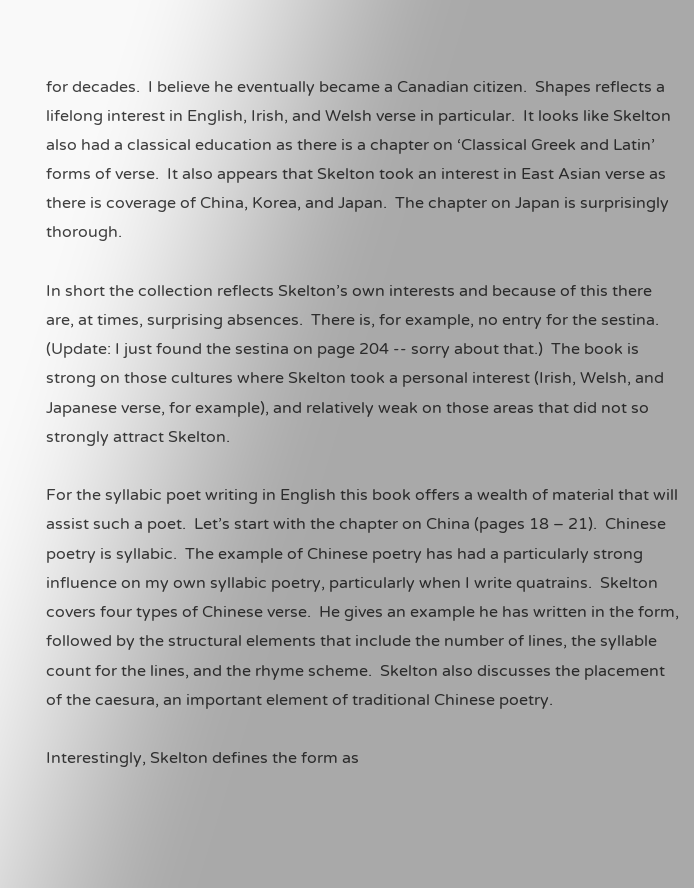for decades.  I believe he eventually became a Canadian citizen.  Shapes reflects a lifelong interest in English, Irish, and Welsh verse in particular.  It looks like Skelton also had a classical education as there is a chapter on ‘Classical Greek and Latin’ forms of verse.  It also appears that Skelton took an interest in East Asian verse as there is coverage of China, Korea, and Japan.  The chapter on Japan is surprisingly thorough.

In short the collection reflects Skelton’s own interests and because of this there are, at times, surprising absences.  There is, for example, no entry for the sestina. (Update: I just found the sestina on page 204 -- sorry about that.)  The book is strong on those cultures where Skelton took a personal interest (Irish, Welsh, and Japanese verse, for example), and relatively weak on those areas that did not so strongly attract Skelton.

For the syllabic poet writing in English this book offers a wealth of material that will assist such a poet.  Let’s start with the chapter on China (pages 18 – 21).  Chinese poetry is syllabic.  The example of Chinese poetry has had a particularly strong influence on my own syllabic poetry, particularly when I write quatrains.  Skelton covers four types of Chinese verse.  He gives an example he has written in the form, followed by the structural elements that include the number of lines, the syllable count for the lines, and the rhyme scheme.  Skelton also discusses the placement of the caesura, an important element of traditional Chinese poetry.

Interestingly, Skelton defines the form as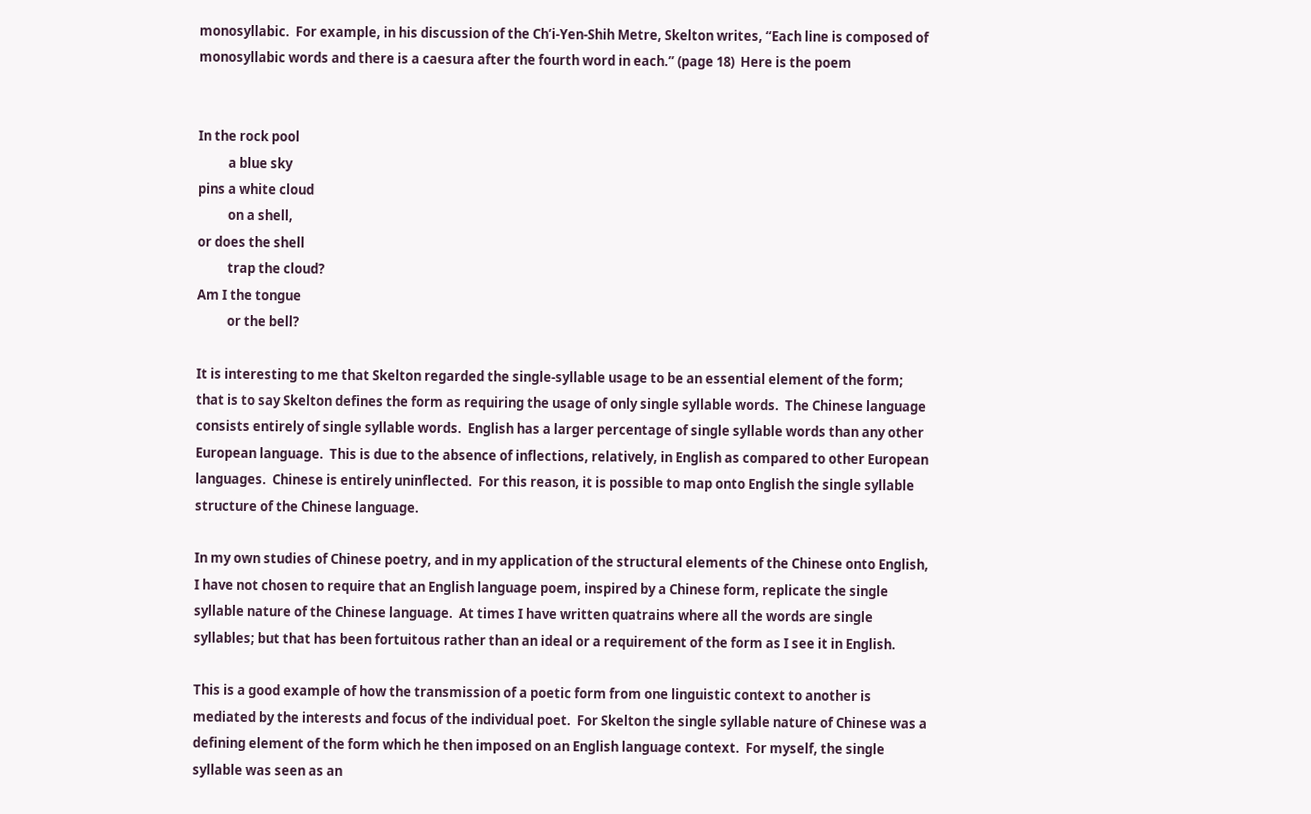monosyllabic.  For example, in his discussion of the Ch’i-Yen-Shih Metre, Skelton writes, “Each line is composed of monosyllabic words and there is a caesura after the fourth word in each.” (page 18)  Here is the poem


In the rock pool
          a blue sky
pins a white cloud
          on a shell,
or does the shell
          trap the cloud?
Am I the tongue
          or the bell?

It is interesting to me that Skelton regarded the single-syllable usage to be an essential element of the form; that is to say Skelton defines the form as requiring the usage of only single syllable words.  The Chinese language consists entirely of single syllable words.  English has a larger percentage of single syllable words than any other European language.  This is due to the absence of inflections, relatively, in English as compared to other European languages.  Chinese is entirely uninflected.  For this reason, it is possible to map onto English the single syllable structure of the Chinese language.

In my own studies of Chinese poetry, and in my application of the structural elements of the Chinese onto English, I have not chosen to require that an English language poem, inspired by a Chinese form, replicate the single syllable nature of the Chinese language.  At times I have written quatrains where all the words are single syllables; but that has been fortuitous rather than an ideal or a requirement of the form as I see it in English.

This is a good example of how the transmission of a poetic form from one linguistic context to another is mediated by the interests and focus of the individual poet.  For Skelton the single syllable nature of Chinese was a defining element of the form which he then imposed on an English language context.  For myself, the single syllable was seen as an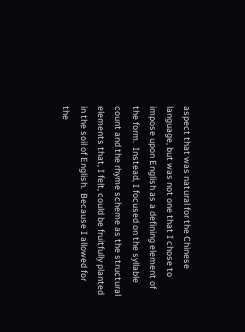aspect that was natural for the Chinese language, but was not one that I chose to impose upon English as a defining element of the form.  Instead, I focused on the syllable count and the rhyme scheme as the structural elements that, I felt, could be fruitfully planted in the soil of English.  Because I allowed for the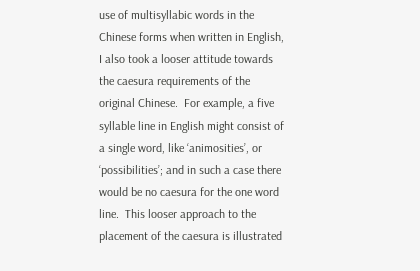use of multisyllabic words in the Chinese forms when written in English, I also took a looser attitude towards the caesura requirements of the original Chinese.  For example, a five syllable line in English might consist of a single word, like ‘animosities’, or ‘possibilities’; and in such a case there would be no caesura for the one word line.  This looser approach to the placement of the caesura is illustrated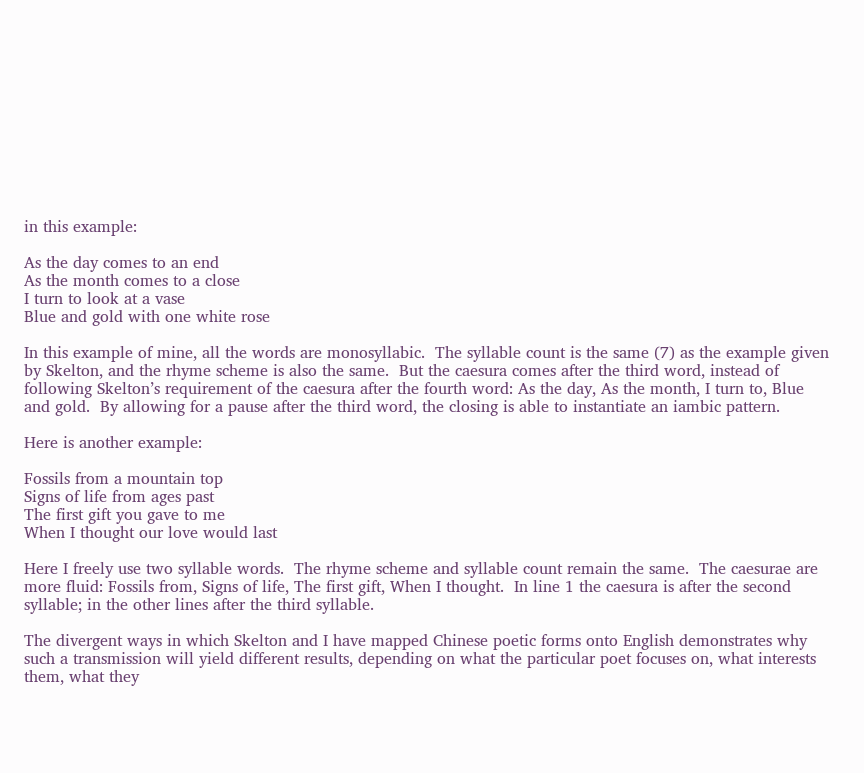in this example:

As the day comes to an end
As the month comes to a close
I turn to look at a vase
Blue and gold with one white rose

In this example of mine, all the words are monosyllabic.  The syllable count is the same (7) as the example given by Skelton, and the rhyme scheme is also the same.  But the caesura comes after the third word, instead of following Skelton’s requirement of the caesura after the fourth word: As the day, As the month, I turn to, Blue and gold.  By allowing for a pause after the third word, the closing is able to instantiate an iambic pattern.

Here is another example:

Fossils from a mountain top
Signs of life from ages past
The first gift you gave to me
When I thought our love would last

Here I freely use two syllable words.  The rhyme scheme and syllable count remain the same.  The caesurae are more fluid: Fossils from, Signs of life, The first gift, When I thought.  In line 1 the caesura is after the second syllable; in the other lines after the third syllable.

The divergent ways in which Skelton and I have mapped Chinese poetic forms onto English demonstrates why such a transmission will yield different results, depending on what the particular poet focuses on, what interests them, what they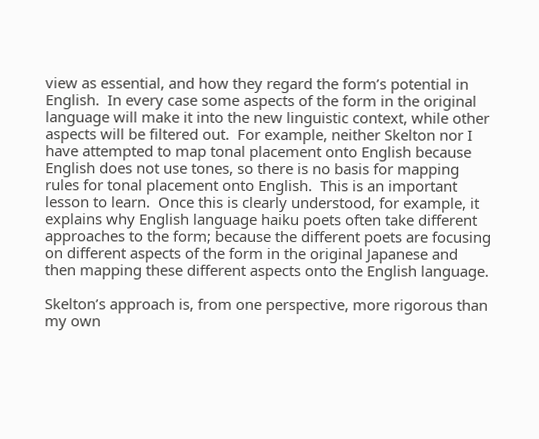view as essential, and how they regard the form’s potential in English.  In every case some aspects of the form in the original language will make it into the new linguistic context, while other aspects will be filtered out.  For example, neither Skelton nor I have attempted to map tonal placement onto English because English does not use tones, so there is no basis for mapping rules for tonal placement onto English.  This is an important lesson to learn.  Once this is clearly understood, for example, it explains why English language haiku poets often take different approaches to the form; because the different poets are focusing on different aspects of the form in the original Japanese and then mapping these different aspects onto the English language.

Skelton’s approach is, from one perspective, more rigorous than my own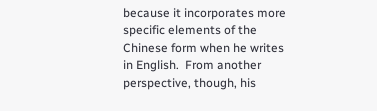because it incorporates more specific elements of the Chinese form when he writes in English.  From another perspective, though, his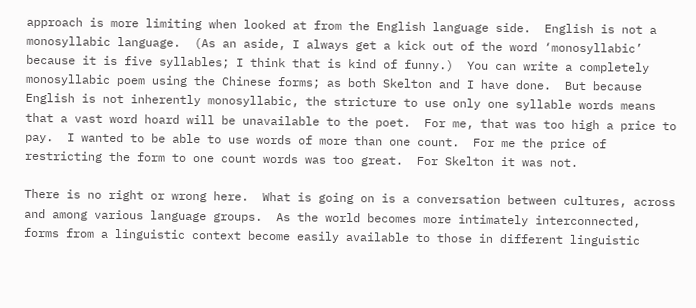approach is more limiting when looked at from the English language side.  English is not a monosyllabic language.  (As an aside, I always get a kick out of the word ‘monosyllabic’ because it is five syllables; I think that is kind of funny.)  You can write a completely monosyllabic poem using the Chinese forms; as both Skelton and I have done.  But because English is not inherently monosyllabic, the stricture to use only one syllable words means that a vast word hoard will be unavailable to the poet.  For me, that was too high a price to pay.  I wanted to be able to use words of more than one count.  For me the price of restricting the form to one count words was too great.  For Skelton it was not.

There is no right or wrong here.  What is going on is a conversation between cultures, across and among various language groups.  As the world becomes more intimately interconnected, forms from a linguistic context become easily available to those in different linguistic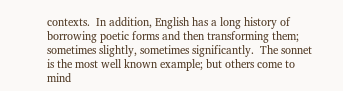contexts.  In addition, English has a long history of borrowing poetic forms and then transforming them; sometimes slightly, sometimes significantly.  The sonnet is the most well known example; but others come to mind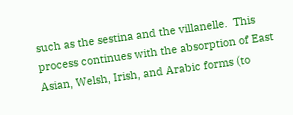such as the sestina and the villanelle.  This process continues with the absorption of East Asian, Welsh, Irish, and Arabic forms (to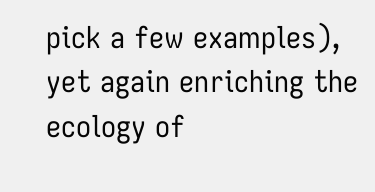pick a few examples), yet again enriching the ecology of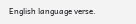English language verse.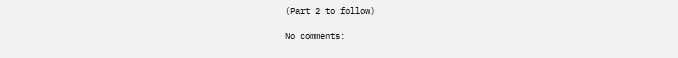(Part 2 to follow)

No comments: